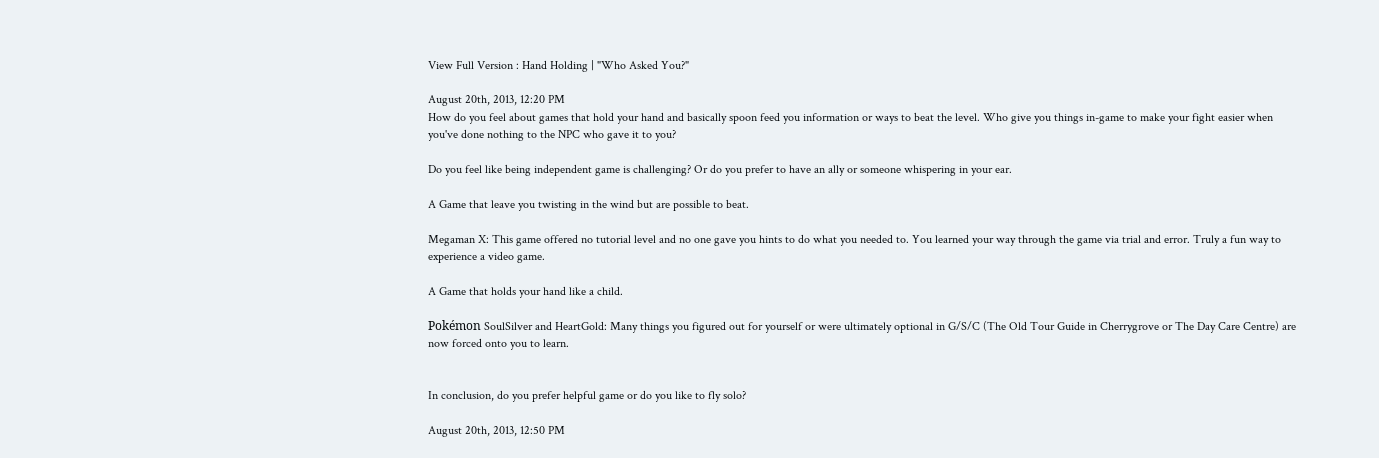View Full Version : Hand Holding | "Who Asked You?"

August 20th, 2013, 12:20 PM
How do you feel about games that hold your hand and basically spoon feed you information or ways to beat the level. Who give you things in-game to make your fight easier when you've done nothing to the NPC who gave it to you?

Do you feel like being independent game is challenging? Or do you prefer to have an ally or someone whispering in your ear.

A Game that leave you twisting in the wind but are possible to beat.

Megaman X: This game offered no tutorial level and no one gave you hints to do what you needed to. You learned your way through the game via trial and error. Truly a fun way to experience a video game.

A Game that holds your hand like a child.

Pokémon SoulSilver and HeartGold: Many things you figured out for yourself or were ultimately optional in G/S/C (The Old Tour Guide in Cherrygrove or The Day Care Centre) are now forced onto you to learn.


In conclusion, do you prefer helpful game or do you like to fly solo?

August 20th, 2013, 12:50 PM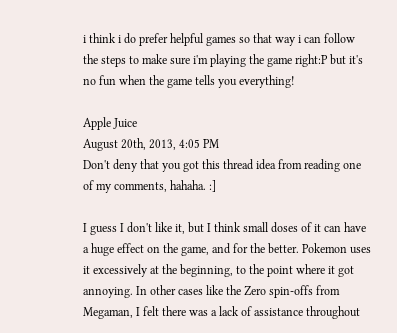i think i do prefer helpful games so that way i can follow the steps to make sure i'm playing the game right:P but it's no fun when the game tells you everything!

Apple Juice
August 20th, 2013, 4:05 PM
Don't deny that you got this thread idea from reading one of my comments, hahaha. :]

I guess I don't like it, but I think small doses of it can have a huge effect on the game, and for the better. Pokemon uses it excessively at the beginning, to the point where it got annoying. In other cases like the Zero spin-offs from Megaman, I felt there was a lack of assistance throughout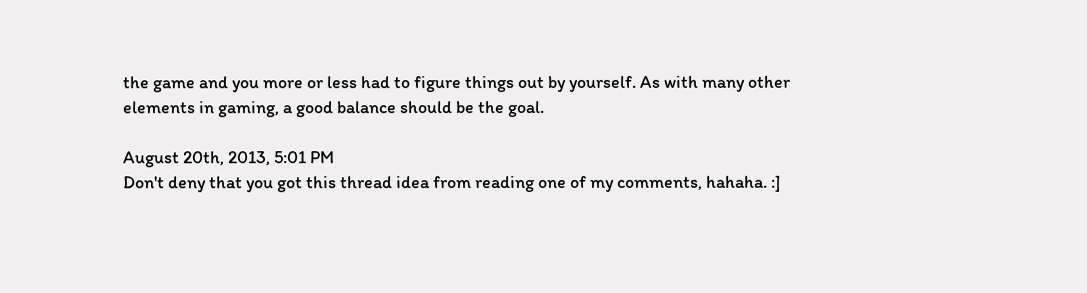the game and you more or less had to figure things out by yourself. As with many other elements in gaming, a good balance should be the goal.

August 20th, 2013, 5:01 PM
Don't deny that you got this thread idea from reading one of my comments, hahaha. :]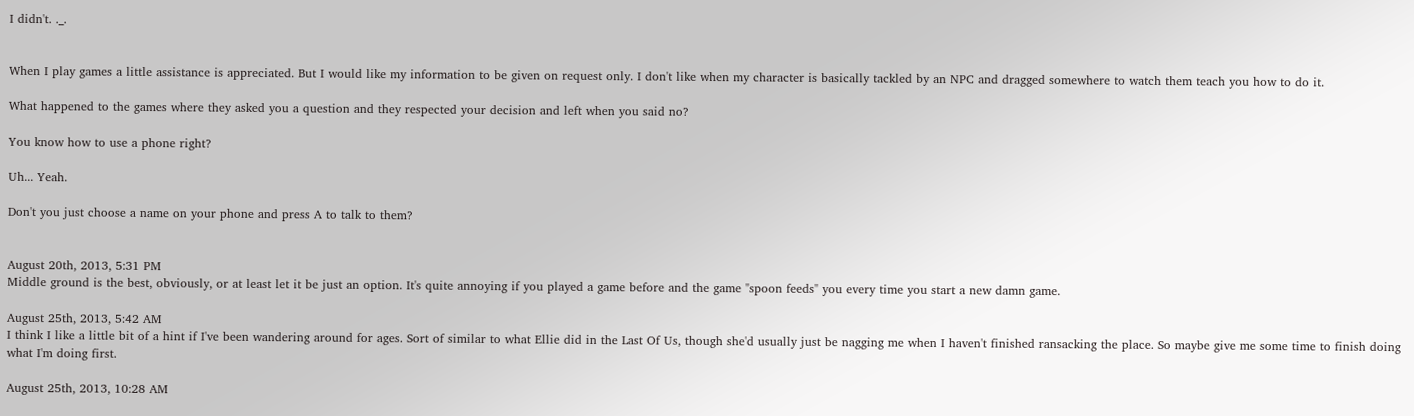I didn't. ._.


When I play games a little assistance is appreciated. But I would like my information to be given on request only. I don't like when my character is basically tackled by an NPC and dragged somewhere to watch them teach you how to do it.

What happened to the games where they asked you a question and they respected your decision and left when you said no?

You know how to use a phone right?

Uh... Yeah.

Don't you just choose a name on your phone and press A to talk to them?


August 20th, 2013, 5:31 PM
Middle ground is the best, obviously, or at least let it be just an option. It's quite annoying if you played a game before and the game "spoon feeds" you every time you start a new damn game.

August 25th, 2013, 5:42 AM
I think I like a little bit of a hint if I've been wandering around for ages. Sort of similar to what Ellie did in the Last Of Us, though she'd usually just be nagging me when I haven't finished ransacking the place. So maybe give me some time to finish doing what I'm doing first.

August 25th, 2013, 10:28 AM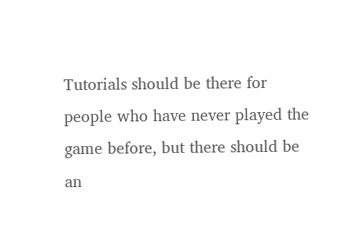Tutorials should be there for people who have never played the game before, but there should be an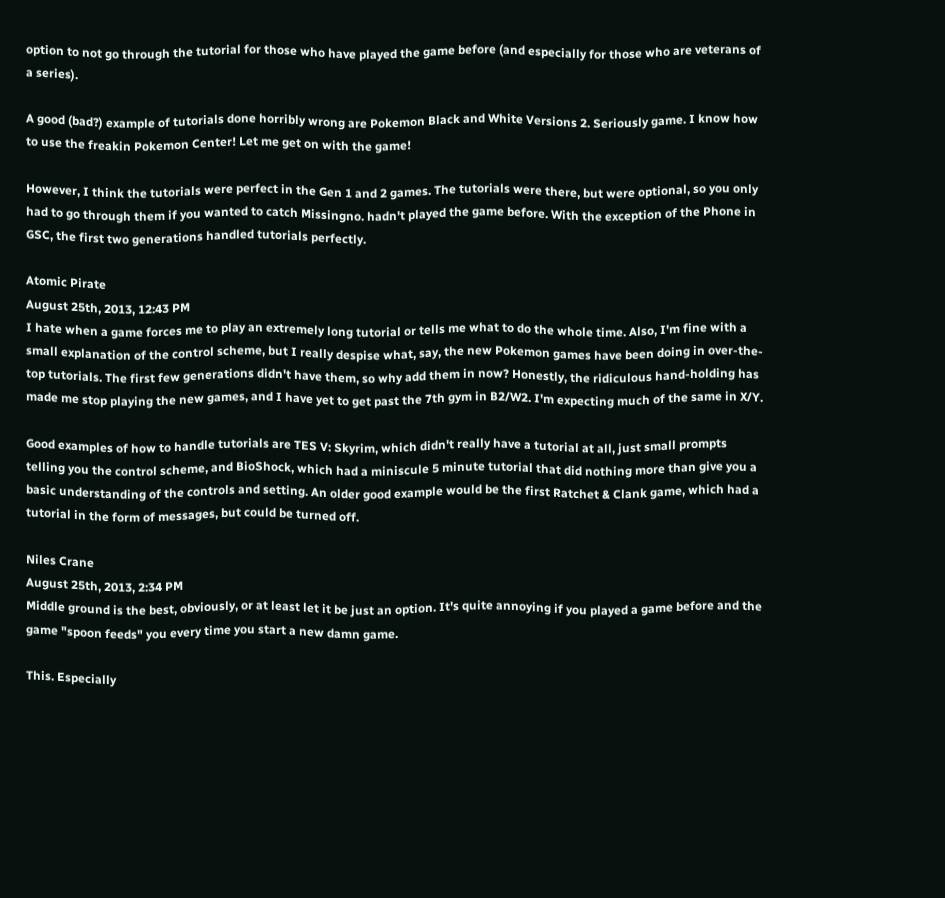option to not go through the tutorial for those who have played the game before (and especially for those who are veterans of a series).

A good (bad?) example of tutorials done horribly wrong are Pokemon Black and White Versions 2. Seriously game. I know how to use the freakin Pokemon Center! Let me get on with the game!

However, I think the tutorials were perfect in the Gen 1 and 2 games. The tutorials were there, but were optional, so you only had to go through them if you wanted to catch Missingno. hadn't played the game before. With the exception of the Phone in GSC, the first two generations handled tutorials perfectly.

Atomic Pirate
August 25th, 2013, 12:43 PM
I hate when a game forces me to play an extremely long tutorial or tells me what to do the whole time. Also, I'm fine with a small explanation of the control scheme, but I really despise what, say, the new Pokemon games have been doing in over-the-top tutorials. The first few generations didn't have them, so why add them in now? Honestly, the ridiculous hand-holding has made me stop playing the new games, and I have yet to get past the 7th gym in B2/W2. I'm expecting much of the same in X/Y.

Good examples of how to handle tutorials are TES V: Skyrim, which didn't really have a tutorial at all, just small prompts telling you the control scheme, and BioShock, which had a miniscule 5 minute tutorial that did nothing more than give you a basic understanding of the controls and setting. An older good example would be the first Ratchet & Clank game, which had a tutorial in the form of messages, but could be turned off.

Niles Crane
August 25th, 2013, 2:34 PM
Middle ground is the best, obviously, or at least let it be just an option. It's quite annoying if you played a game before and the game "spoon feeds" you every time you start a new damn game.

This. Especially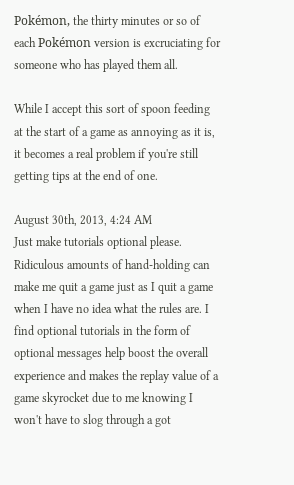Pokémon, the thirty minutes or so of each Pokémon version is excruciating for someone who has played them all.

While I accept this sort of spoon feeding at the start of a game as annoying as it is, it becomes a real problem if you're still getting tips at the end of one.

August 30th, 2013, 4:24 AM
Just make tutorials optional please. Ridiculous amounts of hand-holding can make me quit a game just as I quit a game when I have no idea what the rules are. I find optional tutorials in the form of optional messages help boost the overall experience and makes the replay value of a game skyrocket due to me knowing I won't have to slog through a got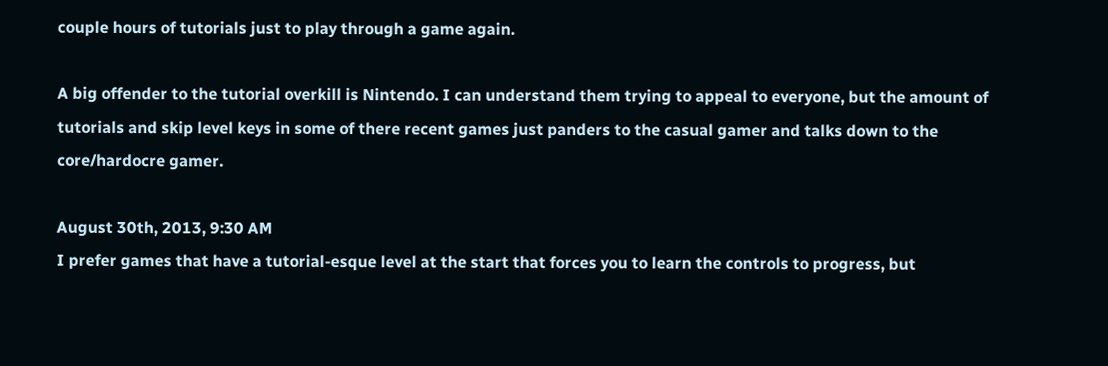couple hours of tutorials just to play through a game again.

A big offender to the tutorial overkill is Nintendo. I can understand them trying to appeal to everyone, but the amount of tutorials and skip level keys in some of there recent games just panders to the casual gamer and talks down to the core/hardocre gamer.

August 30th, 2013, 9:30 AM
I prefer games that have a tutorial-esque level at the start that forces you to learn the controls to progress, but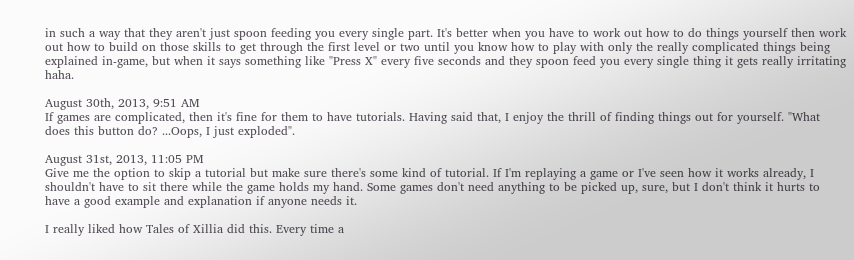in such a way that they aren't just spoon feeding you every single part. It's better when you have to work out how to do things yourself then work out how to build on those skills to get through the first level or two until you know how to play with only the really complicated things being explained in-game, but when it says something like "Press X" every five seconds and they spoon feed you every single thing it gets really irritating haha.

August 30th, 2013, 9:51 AM
If games are complicated, then it's fine for them to have tutorials. Having said that, I enjoy the thrill of finding things out for yourself. "What does this button do? ...Oops, I just exploded".

August 31st, 2013, 11:05 PM
Give me the option to skip a tutorial but make sure there's some kind of tutorial. If I'm replaying a game or I've seen how it works already, I shouldn't have to sit there while the game holds my hand. Some games don't need anything to be picked up, sure, but I don't think it hurts to have a good example and explanation if anyone needs it.

I really liked how Tales of Xillia did this. Every time a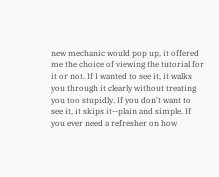new mechanic would pop up, it offered me the choice of viewing the tutorial for it or not. If I wanted to see it, it walks you through it clearly without treating you too stupidly. If you don't want to see it, it skips it--plain and simple. If you ever need a refresher on how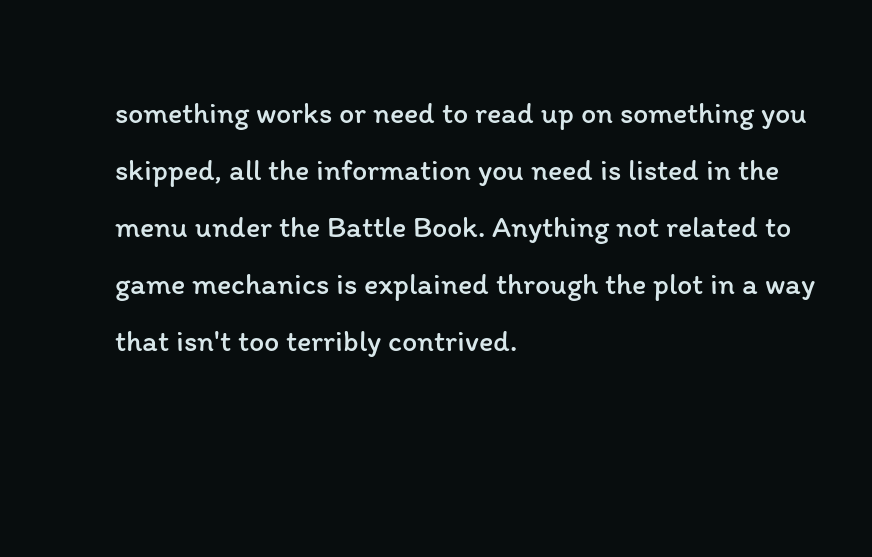something works or need to read up on something you skipped, all the information you need is listed in the menu under the Battle Book. Anything not related to game mechanics is explained through the plot in a way that isn't too terribly contrived.